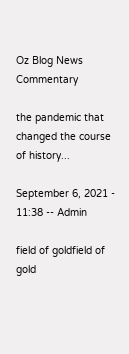Oz Blog News Commentary

the pandemic that changed the course of history...

September 6, 2021 - 11:38 -- Admin

field of goldfield of gold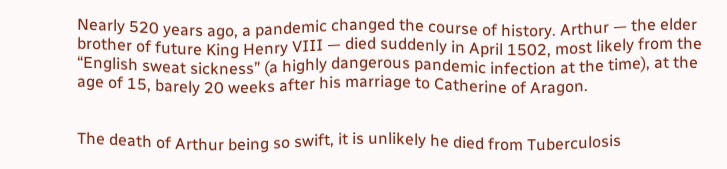Nearly 520 years ago, a pandemic changed the course of history. Arthur — the elder brother of future King Henry VIII — died suddenly in April 1502, most likely from the “English sweat sickness” (a highly dangerous pandemic infection at the time), at the age of 15, barely 20 weeks after his marriage to Catherine of Aragon.


The death of Arthur being so swift, it is unlikely he died from Tuberculosis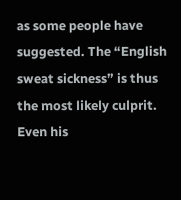as some people have suggested. The “English sweat sickness” is thus the most likely culprit. Even his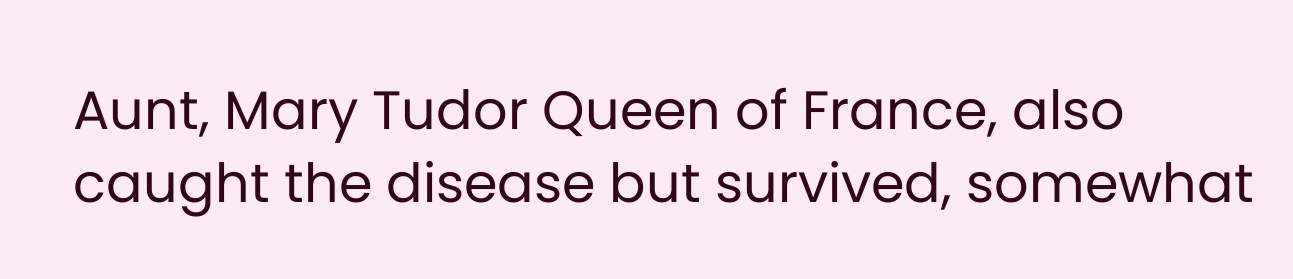Aunt, Mary Tudor Queen of France, also caught the disease but survived, somewhat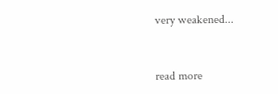very weakened...



read more